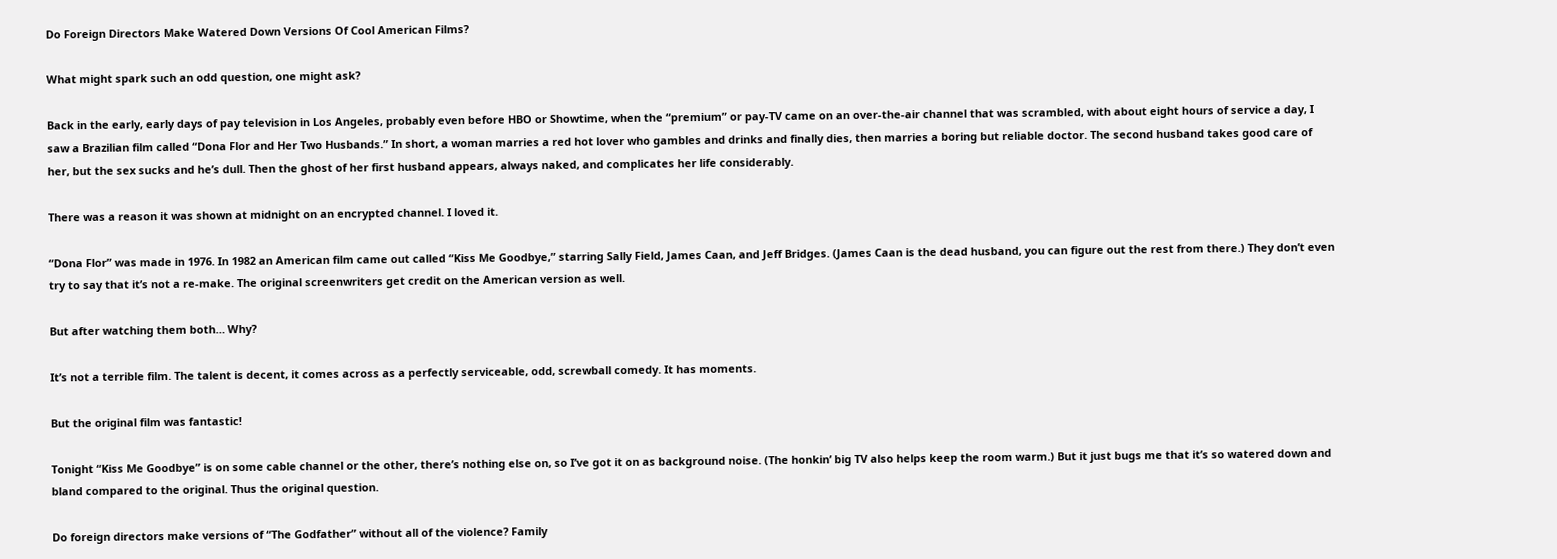Do Foreign Directors Make Watered Down Versions Of Cool American Films?

What might spark such an odd question, one might ask?

Back in the early, early days of pay television in Los Angeles, probably even before HBO or Showtime, when the “premium” or pay-TV came on an over-the-air channel that was scrambled, with about eight hours of service a day, I saw a Brazilian film called “Dona Flor and Her Two Husbands.” In short, a woman marries a red hot lover who gambles and drinks and finally dies, then marries a boring but reliable doctor. The second husband takes good care of her, but the sex sucks and he’s dull. Then the ghost of her first husband appears, always naked, and complicates her life considerably.

There was a reason it was shown at midnight on an encrypted channel. I loved it.

“Dona Flor” was made in 1976. In 1982 an American film came out called “Kiss Me Goodbye,” starring Sally Field, James Caan, and Jeff Bridges. (James Caan is the dead husband, you can figure out the rest from there.) They don’t even try to say that it’s not a re-make. The original screenwriters get credit on the American version as well.

But after watching them both… Why?

It’s not a terrible film. The talent is decent, it comes across as a perfectly serviceable, odd, screwball comedy. It has moments.

But the original film was fantastic!

Tonight “Kiss Me Goodbye” is on some cable channel or the other, there’s nothing else on, so I’ve got it on as background noise. (The honkin’ big TV also helps keep the room warm.) But it just bugs me that it’s so watered down and bland compared to the original. Thus the original question.

Do foreign directors make versions of “The Godfather” without all of the violence? Family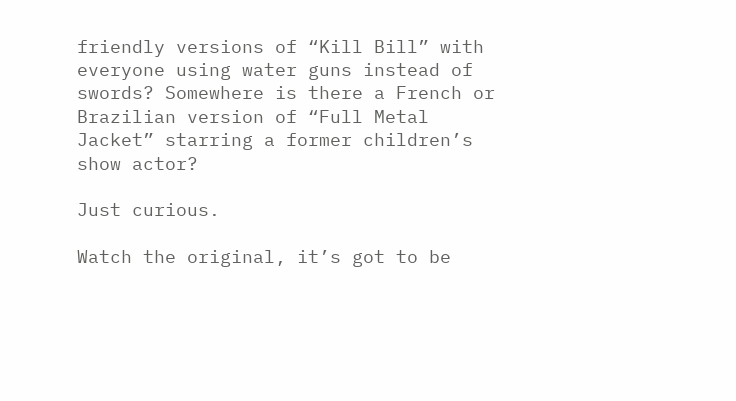friendly versions of “Kill Bill” with everyone using water guns instead of swords? Somewhere is there a French or Brazilian version of “Full Metal Jacket” starring a former children’s show actor?

Just curious.

Watch the original, it’s got to be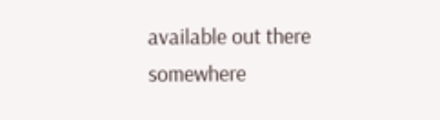available out there somewhere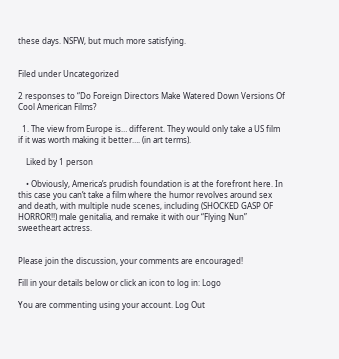these days. NSFW, but much more satisfying.


Filed under Uncategorized

2 responses to “Do Foreign Directors Make Watered Down Versions Of Cool American Films?

  1. The view from Europe is… different. They would only take a US film if it was worth making it better…. (in art terms).

    Liked by 1 person

    • Obviously, America’s prudish foundation is at the forefront here. In this case you can’t take a film where the humor revolves around sex and death, with multiple nude scenes, including (SHOCKED GASP OF HORROR!!) male genitalia, and remake it with our “Flying Nun” sweetheart actress.


Please join the discussion, your comments are encouraged!

Fill in your details below or click an icon to log in: Logo

You are commenting using your account. Log Out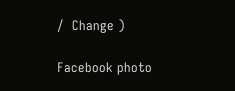/  Change )

Facebook photo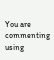You are commenting using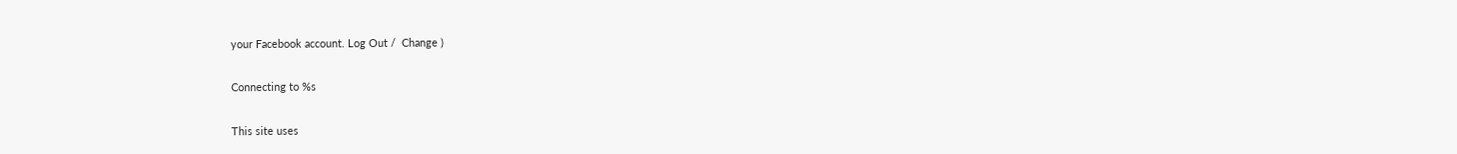your Facebook account. Log Out /  Change )

Connecting to %s

This site uses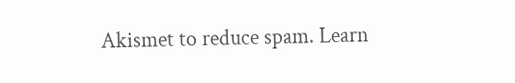Akismet to reduce spam. Learn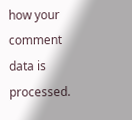how your comment data is processed.